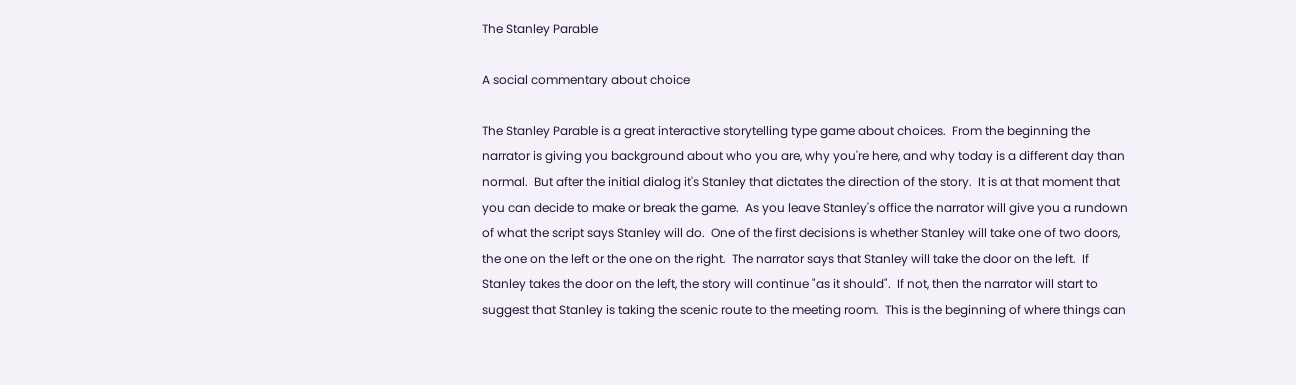The Stanley Parable

A social commentary about choice

The Stanley Parable is a great interactive storytelling type game about choices.  From the beginning the narrator is giving you background about who you are, why you're here, and why today is a different day than normal.  But after the initial dialog it's Stanley that dictates the direction of the story.  It is at that moment that you can decide to make or break the game.  As you leave Stanley's office the narrator will give you a rundown of what the script says Stanley will do.  One of the first decisions is whether Stanley will take one of two doors, the one on the left or the one on the right.  The narrator says that Stanley will take the door on the left.  If Stanley takes the door on the left, the story will continue "as it should".  If not, then the narrator will start to suggest that Stanley is taking the scenic route to the meeting room.  This is the beginning of where things can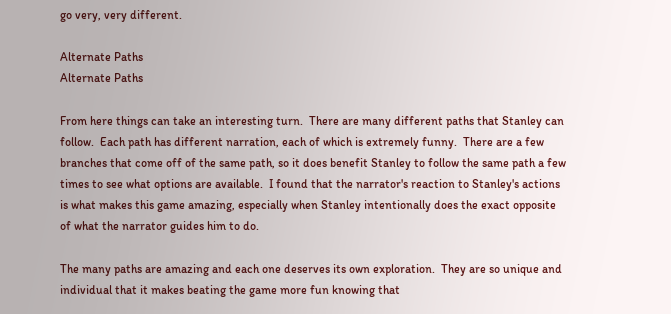go very, very different.

Alternate Paths
Alternate Paths

From here things can take an interesting turn.  There are many different paths that Stanley can follow.  Each path has different narration, each of which is extremely funny.  There are a few branches that come off of the same path, so it does benefit Stanley to follow the same path a few times to see what options are available.  I found that the narrator's reaction to Stanley's actions is what makes this game amazing, especially when Stanley intentionally does the exact opposite of what the narrator guides him to do.

The many paths are amazing and each one deserves its own exploration.  They are so unique and individual that it makes beating the game more fun knowing that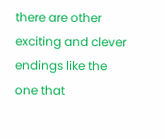there are other exciting and clever endings like the one that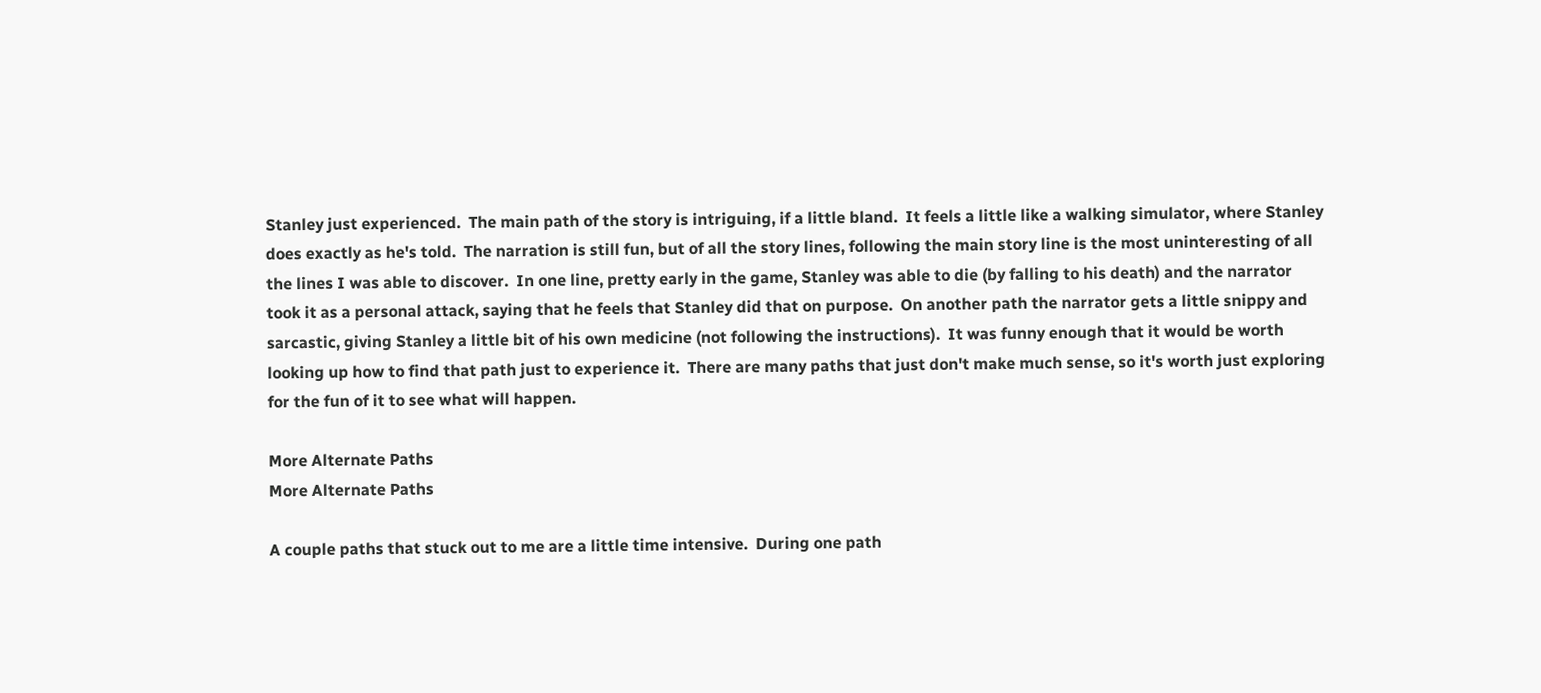Stanley just experienced.  The main path of the story is intriguing, if a little bland.  It feels a little like a walking simulator, where Stanley does exactly as he's told.  The narration is still fun, but of all the story lines, following the main story line is the most uninteresting of all the lines I was able to discover.  In one line, pretty early in the game, Stanley was able to die (by falling to his death) and the narrator took it as a personal attack, saying that he feels that Stanley did that on purpose.  On another path the narrator gets a little snippy and sarcastic, giving Stanley a little bit of his own medicine (not following the instructions).  It was funny enough that it would be worth looking up how to find that path just to experience it.  There are many paths that just don't make much sense, so it's worth just exploring for the fun of it to see what will happen.

More Alternate Paths
More Alternate Paths

A couple paths that stuck out to me are a little time intensive.  During one path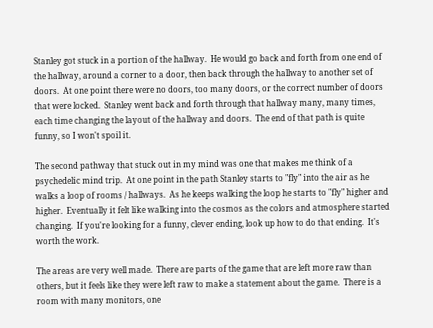Stanley got stuck in a portion of the hallway.  He would go back and forth from one end of the hallway, around a corner to a door, then back through the hallway to another set of doors.  At one point there were no doors, too many doors, or the correct number of doors that were locked.  Stanley went back and forth through that hallway many, many times, each time changing the layout of the hallway and doors.  The end of that path is quite funny, so I won't spoil it.

The second pathway that stuck out in my mind was one that makes me think of a psychedelic mind trip.  At one point in the path Stanley starts to "fly" into the air as he walks a loop of rooms / hallways.  As he keeps walking the loop he starts to "fly" higher and higher.  Eventually it felt like walking into the cosmos as the colors and atmosphere started changing.  If you're looking for a funny, clever ending, look up how to do that ending.  It's worth the work.

The areas are very well made.  There are parts of the game that are left more raw than others, but it feels like they were left raw to make a statement about the game.  There is a room with many monitors, one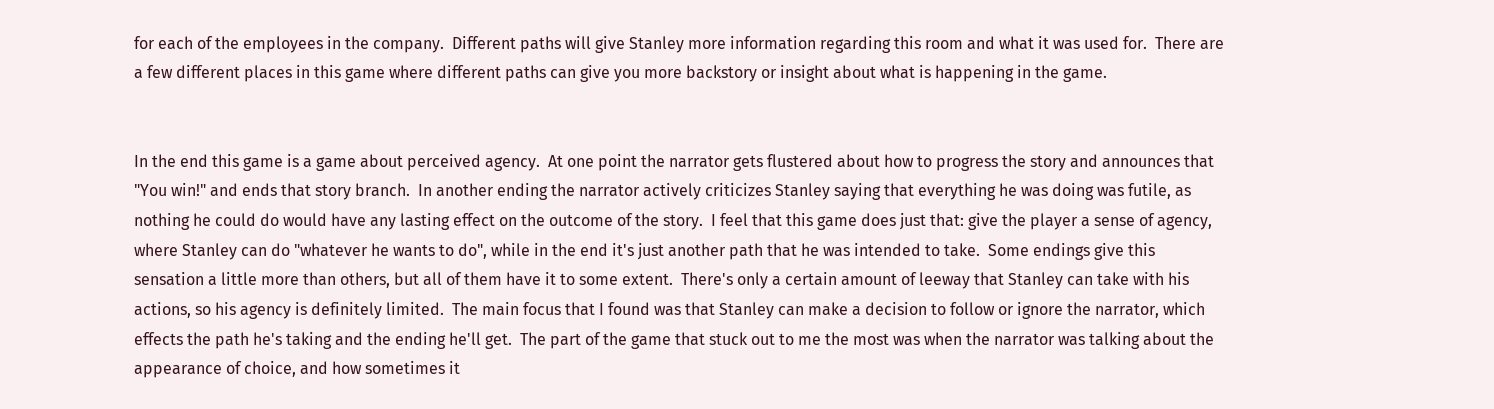for each of the employees in the company.  Different paths will give Stanley more information regarding this room and what it was used for.  There are a few different places in this game where different paths can give you more backstory or insight about what is happening in the game.


In the end this game is a game about perceived agency.  At one point the narrator gets flustered about how to progress the story and announces that "You win!" and ends that story branch.  In another ending the narrator actively criticizes Stanley saying that everything he was doing was futile, as nothing he could do would have any lasting effect on the outcome of the story.  I feel that this game does just that: give the player a sense of agency, where Stanley can do "whatever he wants to do", while in the end it's just another path that he was intended to take.  Some endings give this sensation a little more than others, but all of them have it to some extent.  There's only a certain amount of leeway that Stanley can take with his actions, so his agency is definitely limited.  The main focus that I found was that Stanley can make a decision to follow or ignore the narrator, which effects the path he's taking and the ending he'll get.  The part of the game that stuck out to me the most was when the narrator was talking about the appearance of choice, and how sometimes it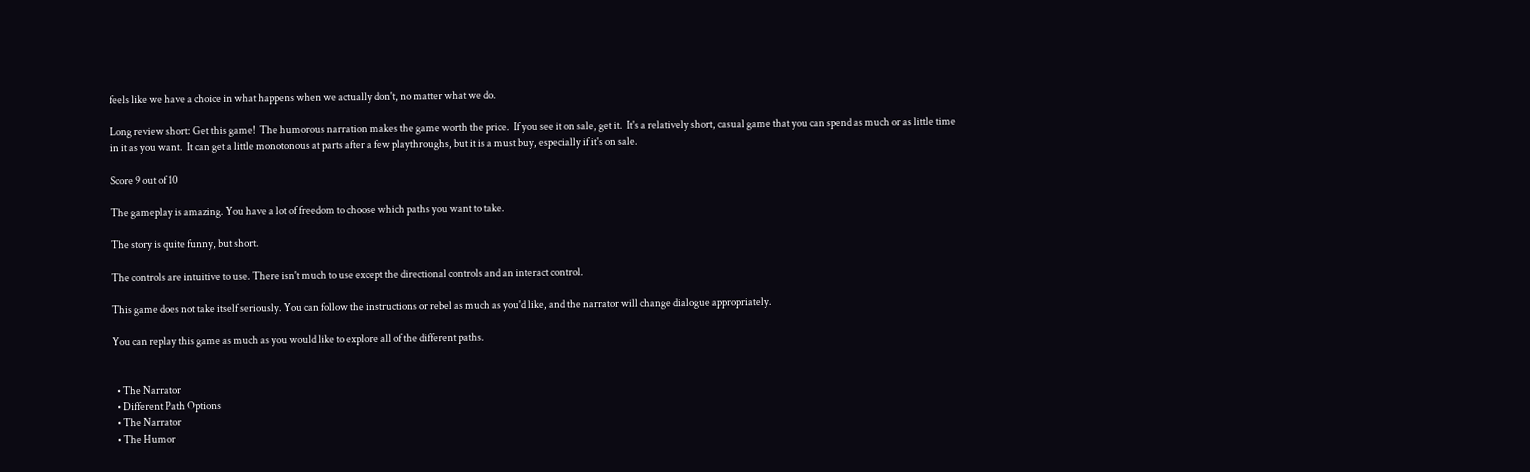feels like we have a choice in what happens when we actually don't, no matter what we do.

Long review short: Get this game!  The humorous narration makes the game worth the price.  If you see it on sale, get it.  It's a relatively short, casual game that you can spend as much or as little time in it as you want.  It can get a little monotonous at parts after a few playthroughs, but it is a must buy, especially if it's on sale.

Score 9 out of 10

The gameplay is amazing. You have a lot of freedom to choose which paths you want to take.

The story is quite funny, but short.

The controls are intuitive to use. There isn't much to use except the directional controls and an interact control.

This game does not take itself seriously. You can follow the instructions or rebel as much as you'd like, and the narrator will change dialogue appropriately.

You can replay this game as much as you would like to explore all of the different paths.


  • The Narrator
  • Different Path Options
  • The Narrator
  • The Humor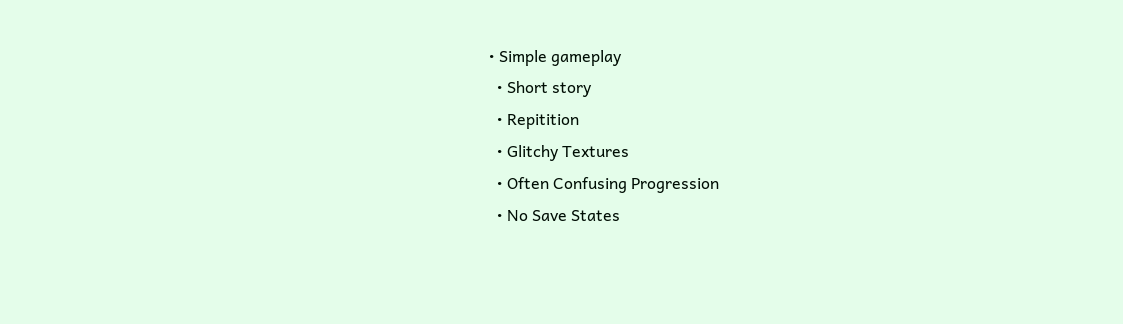• Simple gameplay
  • Short story
  • Repitition
  • Glitchy Textures
  • Often Confusing Progression
  • No Save States